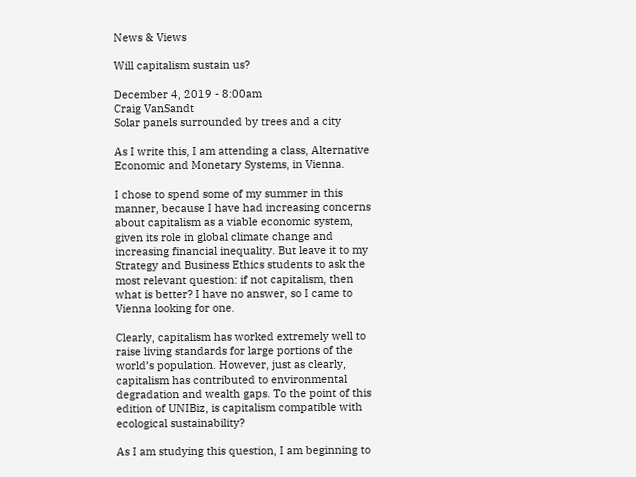News & Views

Will capitalism sustain us?

December 4, 2019 - 8:00am
Craig VanSandt
Solar panels surrounded by trees and a city

As I write this, I am attending a class, Alternative Economic and Monetary Systems, in Vienna.

I chose to spend some of my summer in this manner, because I have had increasing concerns about capitalism as a viable economic system, given its role in global climate change and increasing financial inequality. But leave it to my Strategy and Business Ethics students to ask the most relevant question: if not capitalism, then what is better? I have no answer, so I came to Vienna looking for one.

Clearly, capitalism has worked extremely well to raise living standards for large portions of the world’s population. However, just as clearly, capitalism has contributed to environmental degradation and wealth gaps. To the point of this edition of UNIBiz, is capitalism compatible with ecological sustainability?

As I am studying this question, I am beginning to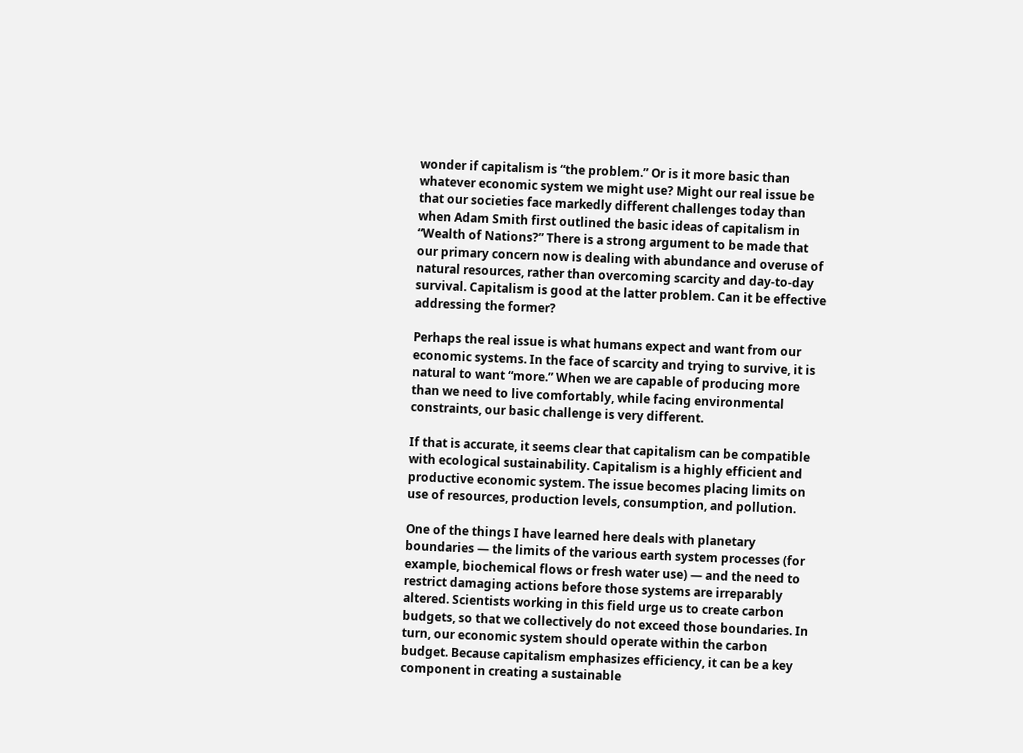wonder if capitalism is “the problem.” Or is it more basic than whatever economic system we might use? Might our real issue be that our societies face markedly different challenges today than when Adam Smith first outlined the basic ideas of capitalism in “Wealth of Nations?” There is a strong argument to be made that our primary concern now is dealing with abundance and overuse of natural resources, rather than overcoming scarcity and day-to-day survival. Capitalism is good at the latter problem. Can it be effective addressing the former?

Perhaps the real issue is what humans expect and want from our economic systems. In the face of scarcity and trying to survive, it is natural to want “more.” When we are capable of producing more than we need to live comfortably, while facing environmental constraints, our basic challenge is very different.

If that is accurate, it seems clear that capitalism can be compatible with ecological sustainability. Capitalism is a highly efficient and productive economic system. The issue becomes placing limits on use of resources, production levels, consumption, and pollution.

One of the things I have learned here deals with planetary boundaries — the limits of the various earth system processes (for example, biochemical flows or fresh water use) — and the need to restrict damaging actions before those systems are irreparably altered. Scientists working in this field urge us to create carbon budgets, so that we collectively do not exceed those boundaries. In turn, our economic system should operate within the carbon budget. Because capitalism emphasizes efficiency, it can be a key component in creating a sustainable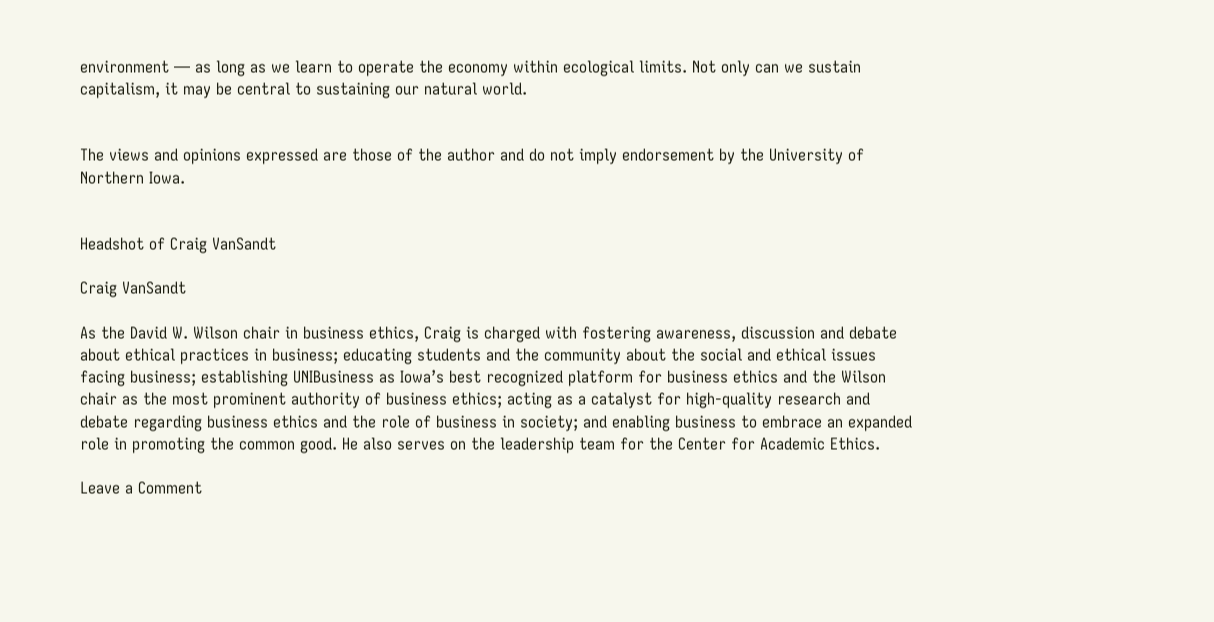environment — as long as we learn to operate the economy within ecological limits. Not only can we sustain capitalism, it may be central to sustaining our natural world.


The views and opinions expressed are those of the author and do not imply endorsement by the University of Northern Iowa.


Headshot of Craig VanSandt

Craig VanSandt

As the David W. Wilson chair in business ethics, Craig is charged with fostering awareness, discussion and debate about ethical practices in business; educating students and the community about the social and ethical issues facing business; establishing UNIBusiness as Iowa’s best recognized platform for business ethics and the Wilson chair as the most prominent authority of business ethics; acting as a catalyst for high-quality research and debate regarding business ethics and the role of business in society; and enabling business to embrace an expanded role in promoting the common good. He also serves on the leadership team for the Center for Academic Ethics.

Leave a Comment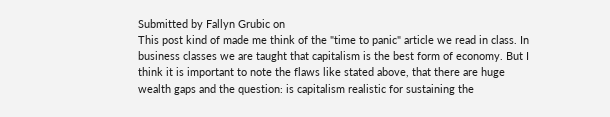Submitted by Fallyn Grubic on
This post kind of made me think of the "time to panic" article we read in class. In business classes we are taught that capitalism is the best form of economy. But I think it is important to note the flaws like stated above, that there are huge wealth gaps and the question: is capitalism realistic for sustaining the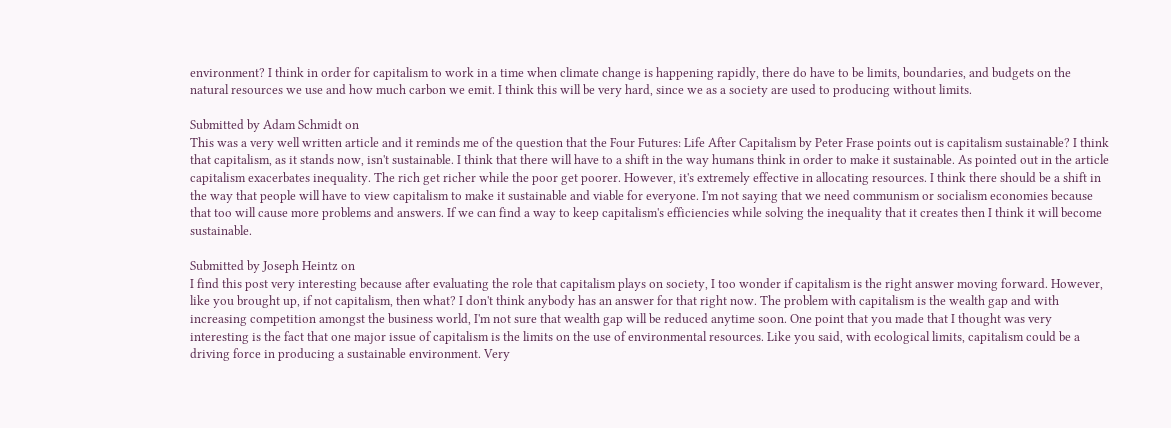environment? I think in order for capitalism to work in a time when climate change is happening rapidly, there do have to be limits, boundaries, and budgets on the natural resources we use and how much carbon we emit. I think this will be very hard, since we as a society are used to producing without limits.

Submitted by Adam Schmidt on
This was a very well written article and it reminds me of the question that the Four Futures: Life After Capitalism by Peter Frase points out is capitalism sustainable? I think that capitalism, as it stands now, isn't sustainable. I think that there will have to a shift in the way humans think in order to make it sustainable. As pointed out in the article capitalism exacerbates inequality. The rich get richer while the poor get poorer. However, it's extremely effective in allocating resources. I think there should be a shift in the way that people will have to view capitalism to make it sustainable and viable for everyone. I'm not saying that we need communism or socialism economies because that too will cause more problems and answers. If we can find a way to keep capitalism's efficiencies while solving the inequality that it creates then I think it will become sustainable.

Submitted by Joseph Heintz on
I find this post very interesting because after evaluating the role that capitalism plays on society, I too wonder if capitalism is the right answer moving forward. However, like you brought up, if not capitalism, then what? I don't think anybody has an answer for that right now. The problem with capitalism is the wealth gap and with increasing competition amongst the business world, I'm not sure that wealth gap will be reduced anytime soon. One point that you made that I thought was very interesting is the fact that one major issue of capitalism is the limits on the use of environmental resources. Like you said, with ecological limits, capitalism could be a driving force in producing a sustainable environment. Very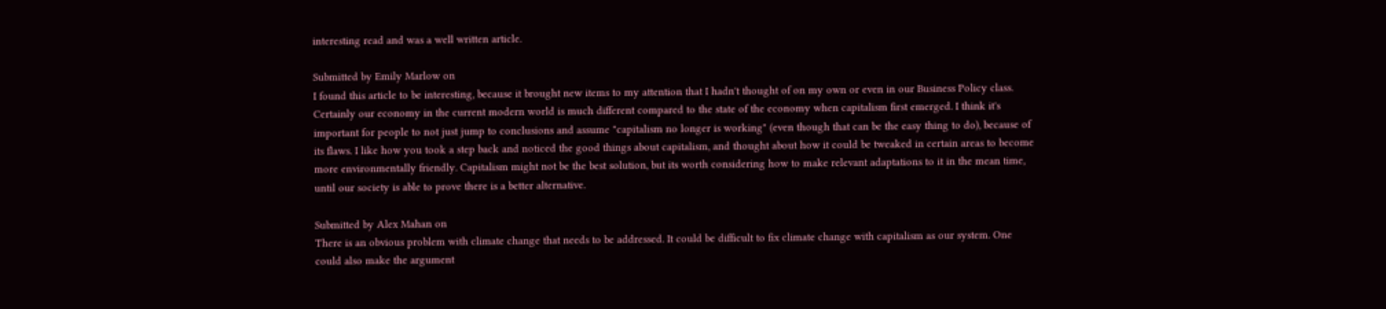interesting read and was a well written article.

Submitted by Emily Marlow on
I found this article to be interesting, because it brought new items to my attention that I hadn't thought of on my own or even in our Business Policy class. Certainly our economy in the current modern world is much different compared to the state of the economy when capitalism first emerged. I think it's important for people to not just jump to conclusions and assume "capitalism no longer is working" (even though that can be the easy thing to do), because of its flaws. I like how you took a step back and noticed the good things about capitalism, and thought about how it could be tweaked in certain areas to become more environmentally friendly. Capitalism might not be the best solution, but its worth considering how to make relevant adaptations to it in the mean time, until our society is able to prove there is a better alternative.

Submitted by Alex Mahan on
There is an obvious problem with climate change that needs to be addressed. It could be difficult to fix climate change with capitalism as our system. One could also make the argument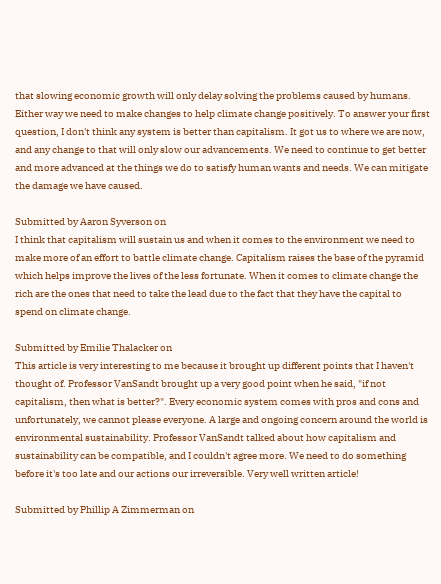that slowing economic growth will only delay solving the problems caused by humans. Either way we need to make changes to help climate change positively. To answer your first question, I don't think any system is better than capitalism. It got us to where we are now, and any change to that will only slow our advancements. We need to continue to get better and more advanced at the things we do to satisfy human wants and needs. We can mitigate the damage we have caused.

Submitted by Aaron Syverson on
I think that capitalism will sustain us and when it comes to the environment we need to make more of an effort to battle climate change. Capitalism raises the base of the pyramid which helps improve the lives of the less fortunate. When it comes to climate change the rich are the ones that need to take the lead due to the fact that they have the capital to spend on climate change.

Submitted by Emilie Thalacker on
This article is very interesting to me because it brought up different points that I haven't thought of. Professor VanSandt brought up a very good point when he said, "if not capitalism, then what is better?". Every economic system comes with pros and cons and unfortunately, we cannot please everyone. A large and ongoing concern around the world is environmental sustainability. Professor VanSandt talked about how capitalism and sustainability can be compatible, and I couldn't agree more. We need to do something before it's too late and our actions our irreversible. Very well written article!

Submitted by Phillip A Zimmerman on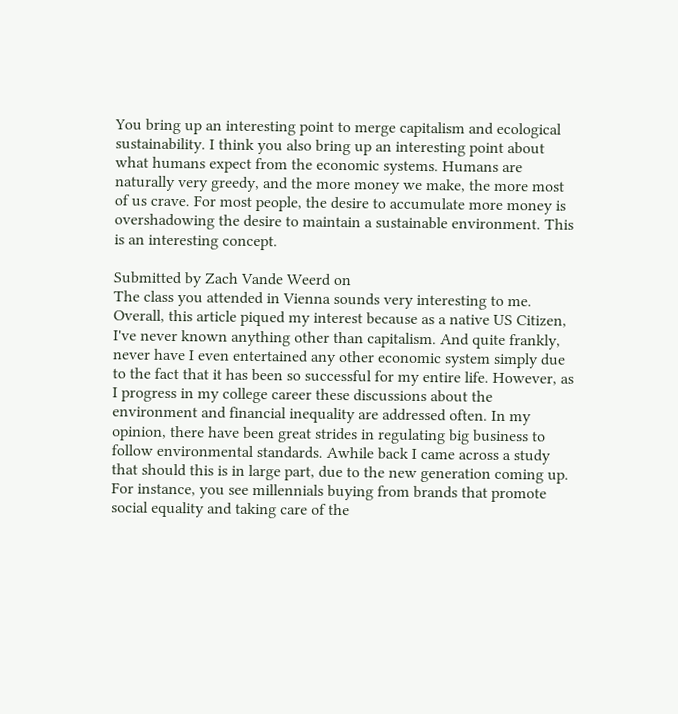You bring up an interesting point to merge capitalism and ecological sustainability. I think you also bring up an interesting point about what humans expect from the economic systems. Humans are naturally very greedy, and the more money we make, the more most of us crave. For most people, the desire to accumulate more money is overshadowing the desire to maintain a sustainable environment. This is an interesting concept.

Submitted by Zach Vande Weerd on
The class you attended in Vienna sounds very interesting to me. Overall, this article piqued my interest because as a native US Citizen, I've never known anything other than capitalism. And quite frankly, never have I even entertained any other economic system simply due to the fact that it has been so successful for my entire life. However, as I progress in my college career these discussions about the environment and financial inequality are addressed often. In my opinion, there have been great strides in regulating big business to follow environmental standards. Awhile back I came across a study that should this is in large part, due to the new generation coming up. For instance, you see millennials buying from brands that promote social equality and taking care of the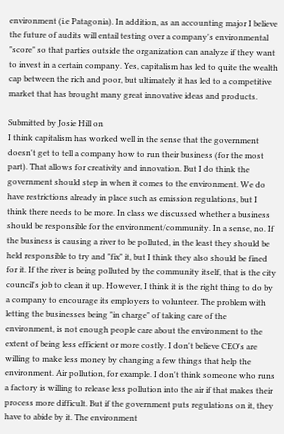environment (i.e Patagonia). In addition, as an accounting major I believe the future of audits will entail testing over a company's environmental "score" so that parties outside the organization can analyze if they want to invest in a certain company. Yes, capitalism has led to quite the wealth cap between the rich and poor, but ultimately it has led to a competitive market that has brought many great innovative ideas and products.

Submitted by Josie Hill on
I think capitalism has worked well in the sense that the government doesn't get to tell a company how to run their business (for the most part). That allows for creativity and innovation. But I do think the government should step in when it comes to the environment. We do have restrictions already in place such as emission regulations, but I think there needs to be more. In class we discussed whether a business should be responsible for the environment/community. In a sense, no. If the business is causing a river to be polluted, in the least they should be held responsible to try and "fix" it, but I think they also should be fined for it. If the river is being polluted by the community itself, that is the city council's job to clean it up. However, I think it is the right thing to do by a company to encourage its employers to volunteer. The problem with letting the businesses being "in charge" of taking care of the environment, is not enough people care about the environment to the extent of being less efficient or more costly. I don't believe CEO's are willing to make less money by changing a few things that help the environment. Air pollution, for example. I don't think someone who runs a factory is willing to release less pollution into the air if that makes their process more difficult. But if the government puts regulations on it, they have to abide by it. The environment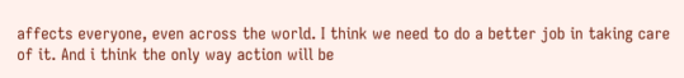affects everyone, even across the world. I think we need to do a better job in taking care of it. And i think the only way action will be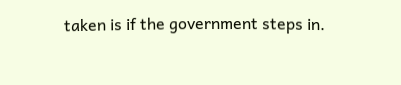taken is if the government steps in.